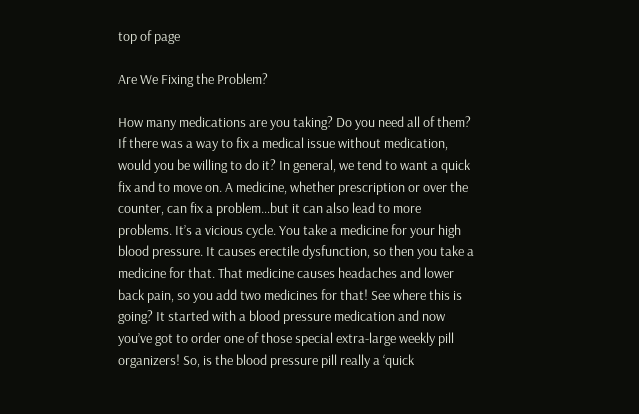top of page

Are We Fixing the Problem?

How many medications are you taking? Do you need all of them? If there was a way to fix a medical issue without medication, would you be willing to do it? In general, we tend to want a quick fix and to move on. A medicine, whether prescription or over the counter, can fix a problem…but it can also lead to more problems. It’s a vicious cycle. You take a medicine for your high blood pressure. It causes erectile dysfunction, so then you take a medicine for that. That medicine causes headaches and lower back pain, so you add two medicines for that! See where this is going? It started with a blood pressure medication and now you’ve got to order one of those special extra-large weekly pill organizers! So, is the blood pressure pill really a ‘quick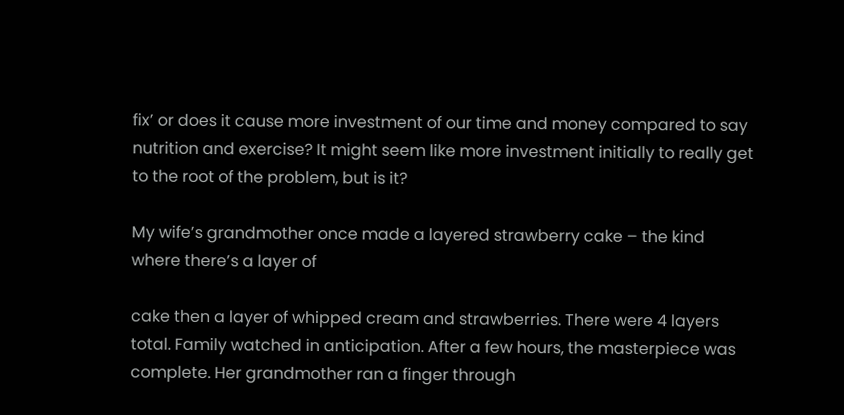fix’ or does it cause more investment of our time and money compared to say nutrition and exercise? It might seem like more investment initially to really get to the root of the problem, but is it?

My wife’s grandmother once made a layered strawberry cake – the kind where there’s a layer of

cake then a layer of whipped cream and strawberries. There were 4 layers total. Family watched in anticipation. After a few hours, the masterpiece was complete. Her grandmother ran a finger through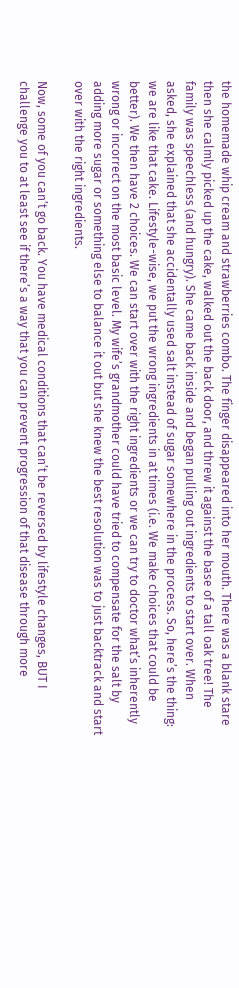the homemade whip cream and strawberries combo. The finger disappeared into her mouth. There was a blank stare then she calmly picked up the cake, walked out the back door, and threw it against the base of a tall oak tree! The family was speechless (and hungry). She came back inside and began pulling out ingredients to start over. When asked, she explained that she accidentally used salt instead of sugar somewhere in the process. So, here’s the thing: we are like that cake. Lifestyle-wise, we put the wrong ingredients in at times (i.e. We make choices that could be better). We then have 2 choices. We can start over with the right ingredients or we can try to doctor what’s inherently wrong or incorrect on the most basic level. My wife’s grandmother could have tried to compensate for the salt by adding more sugar or something else to balance it out but she knew the best resolution was to just backtrack and start over with the right ingredients.

Now, some of you can’t go back. You have medical conditions that can’t be reversed by lifestyle changes, BUT I challenge you to at least see if there’s a way that you can prevent progression of that disease through more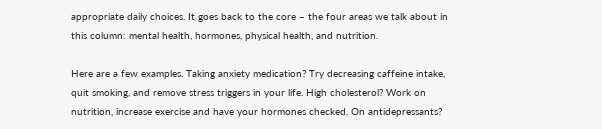appropriate daily choices. It goes back to the core – the four areas we talk about in this column: mental health, hormones, physical health, and nutrition.

Here are a few examples. Taking anxiety medication? Try decreasing caffeine intake, quit smoking, and remove stress triggers in your life. High cholesterol? Work on nutrition, increase exercise and have your hormones checked. On antidepressants?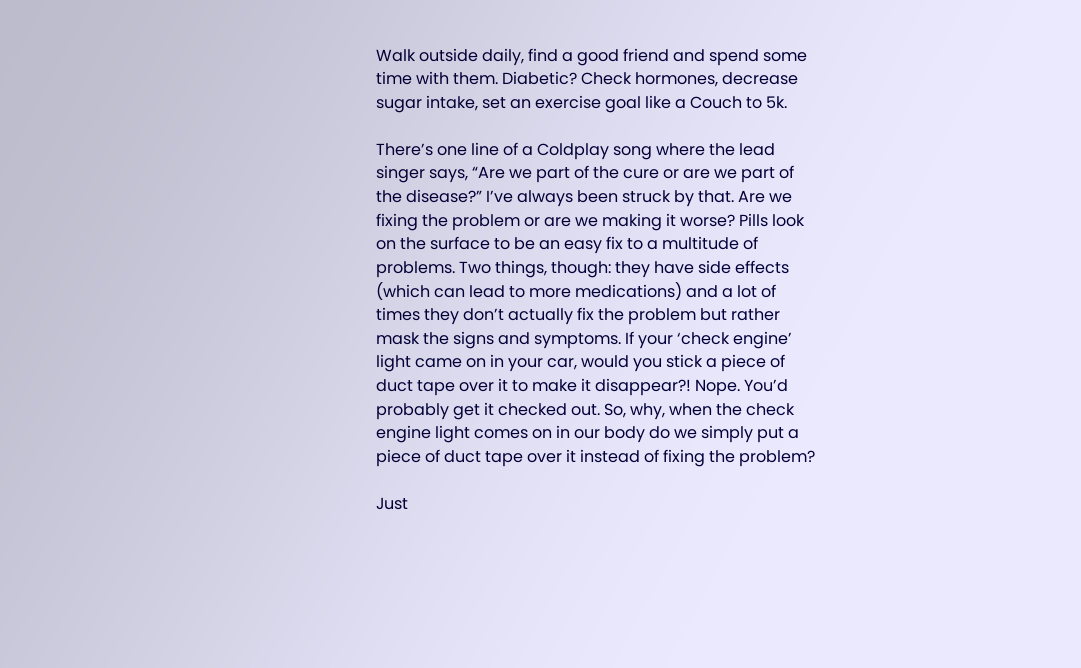Walk outside daily, find a good friend and spend some time with them. Diabetic? Check hormones, decrease sugar intake, set an exercise goal like a Couch to 5k.

There’s one line of a Coldplay song where the lead singer says, “Are we part of the cure or are we part of the disease?” I’ve always been struck by that. Are we fixing the problem or are we making it worse? Pills look on the surface to be an easy fix to a multitude of problems. Two things, though: they have side effects (which can lead to more medications) and a lot of times they don’t actually fix the problem but rather mask the signs and symptoms. If your ‘check engine’ light came on in your car, would you stick a piece of duct tape over it to make it disappear?! Nope. You’d probably get it checked out. So, why, when the check engine light comes on in our body do we simply put a piece of duct tape over it instead of fixing the problem?

Just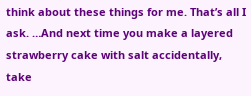think about these things for me. That’s all I ask. …And next time you make a layered strawberry cake with salt accidentally, take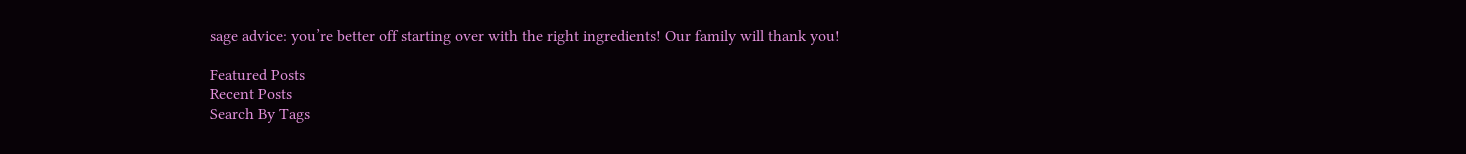sage advice: you’re better off starting over with the right ingredients! Our family will thank you!

Featured Posts
Recent Posts
Search By Tags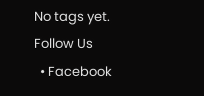No tags yet.
Follow Us
  • Facebook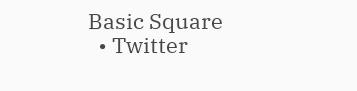Basic Square
  • Twitter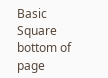Basic Square
bottom of page